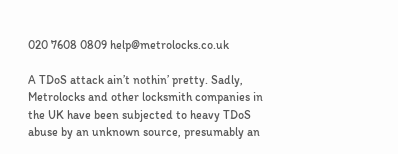020 7608 0809 help@metrolocks.co.uk

A TDoS attack ain’t nothin’ pretty. Sadly, Metrolocks and other locksmith companies in the UK have been subjected to heavy TDoS abuse by an unknown source, presumably an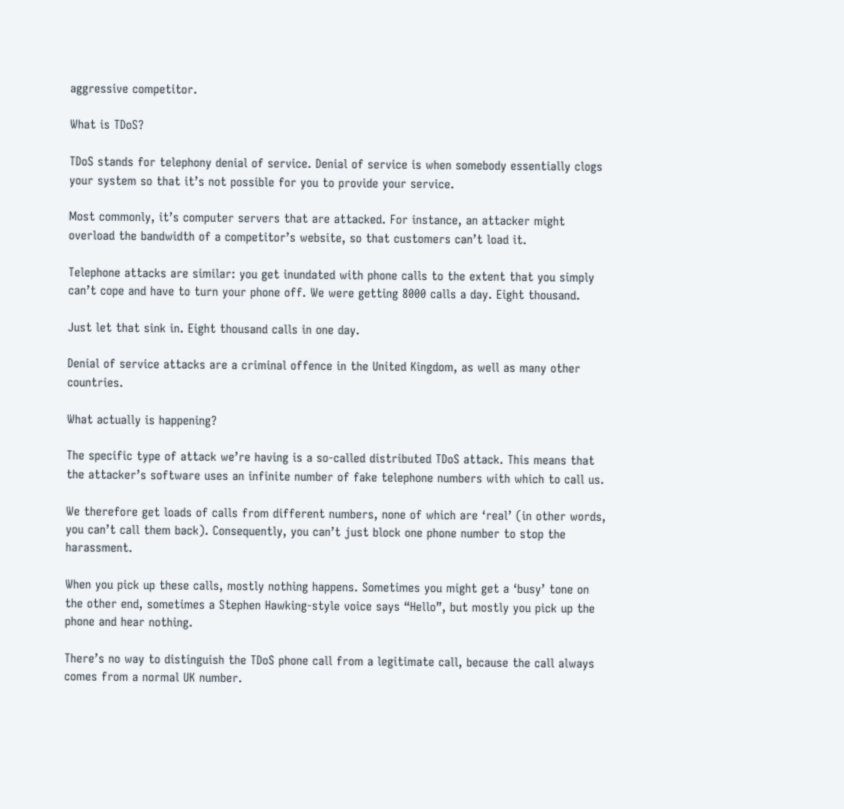aggressive competitor.

What is TDoS?

TDoS stands for telephony denial of service. Denial of service is when somebody essentially clogs your system so that it’s not possible for you to provide your service.

Most commonly, it’s computer servers that are attacked. For instance, an attacker might overload the bandwidth of a competitor’s website, so that customers can’t load it.

Telephone attacks are similar: you get inundated with phone calls to the extent that you simply can’t cope and have to turn your phone off. We were getting 8000 calls a day. Eight thousand.

Just let that sink in. Eight thousand calls in one day.

Denial of service attacks are a criminal offence in the United Kingdom, as well as many other countries.

What actually is happening?

The specific type of attack we’re having is a so-called distributed TDoS attack. This means that the attacker’s software uses an infinite number of fake telephone numbers with which to call us.

We therefore get loads of calls from different numbers, none of which are ‘real’ (in other words, you can’t call them back). Consequently, you can’t just block one phone number to stop the harassment.

When you pick up these calls, mostly nothing happens. Sometimes you might get a ‘busy’ tone on the other end, sometimes a Stephen Hawking-style voice says “Hello”, but mostly you pick up the phone and hear nothing.

There’s no way to distinguish the TDoS phone call from a legitimate call, because the call always comes from a normal UK number.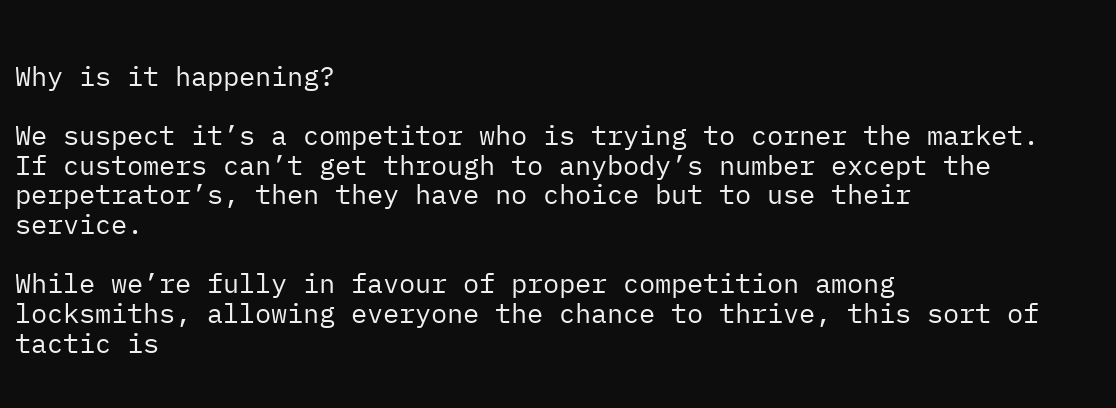Why is it happening?

We suspect it’s a competitor who is trying to corner the market. If customers can’t get through to anybody’s number except the perpetrator’s, then they have no choice but to use their service.

While we’re fully in favour of proper competition among locksmiths, allowing everyone the chance to thrive, this sort of tactic is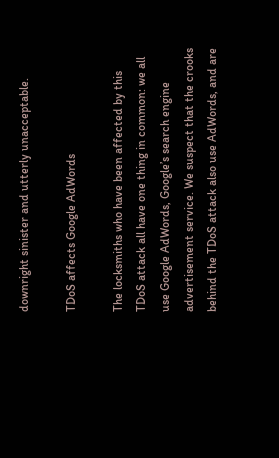downright sinister and utterly unacceptable.

TDoS affects Google AdWords

The locksmiths who have been affected by this TDoS attack all have one thing in common: we all use Google AdWords, Google’s search engine advertisement service. We suspect that the crooks behind the TDoS attack also use AdWords, and are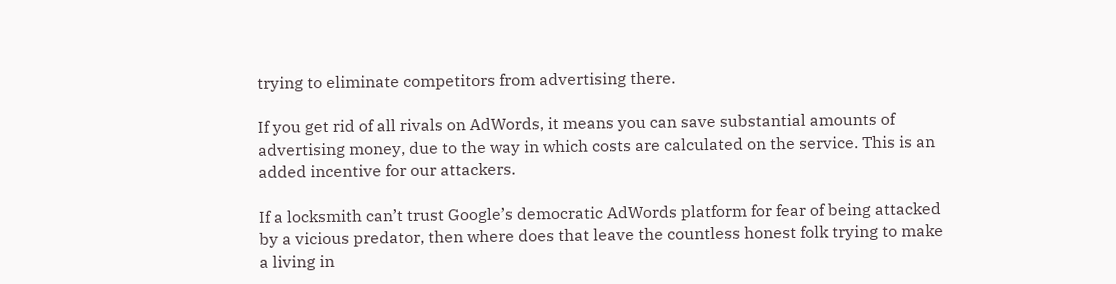trying to eliminate competitors from advertising there.

If you get rid of all rivals on AdWords, it means you can save substantial amounts of advertising money, due to the way in which costs are calculated on the service. This is an added incentive for our attackers.

If a locksmith can’t trust Google’s democratic AdWords platform for fear of being attacked by a vicious predator, then where does that leave the countless honest folk trying to make a living in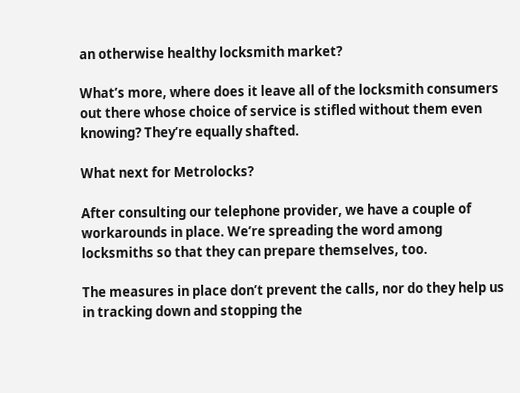an otherwise healthy locksmith market?

What’s more, where does it leave all of the locksmith consumers out there whose choice of service is stifled without them even knowing? They’re equally shafted.

What next for Metrolocks?

After consulting our telephone provider, we have a couple of workarounds in place. We’re spreading the word among locksmiths so that they can prepare themselves, too.

The measures in place don’t prevent the calls, nor do they help us in tracking down and stopping the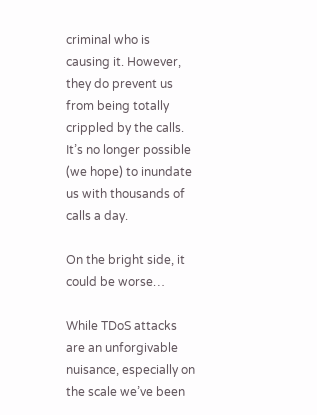criminal who is causing it. However, they do prevent us from being totally crippled by the calls. It’s no longer possible (we hope) to inundate us with thousands of calls a day.

On the bright side, it could be worse…

While TDoS attacks are an unforgivable nuisance, especially on the scale we’ve been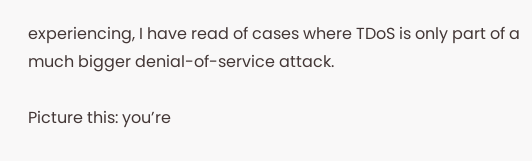experiencing, I have read of cases where TDoS is only part of a much bigger denial-of-service attack.

Picture this: you’re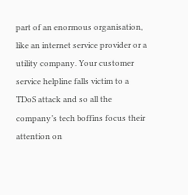part of an enormous organisation, like an internet service provider or a utility company. Your customer service helpline falls victim to a TDoS attack and so all the company’s tech boffins focus their attention on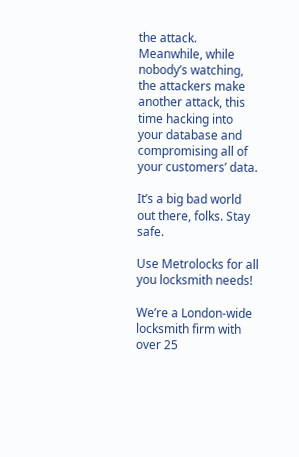the attack. Meanwhile, while nobody’s watching, the attackers make another attack, this time hacking into your database and compromising all of your customers’ data.

It’s a big bad world out there, folks. Stay safe.

Use Metrolocks for all you locksmith needs!

We’re a London-wide locksmith firm with over 25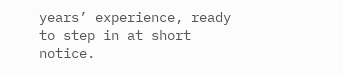years’ experience, ready to step in at short notice.